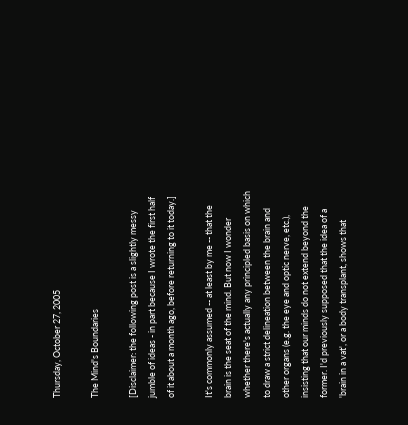Thursday, October 27, 2005

The Mind's Boundaries

[Disclaimer: the following post is a slightly messy jumble of ideas - in part because I wrote the first half of it about a month ago, before returning to it today.]

It's commonly assumed -- at least by me -- that the brain is the seat of the mind. But now I wonder whether there's actually any principled basis on which to draw a strict delineation between the brain and other organs (e.g. the eye and optic nerve, etc.), insisting that our minds do not extend beyond the former. I'd previously supposed that the idea of a 'brain in a vat', or a body transplant, shows that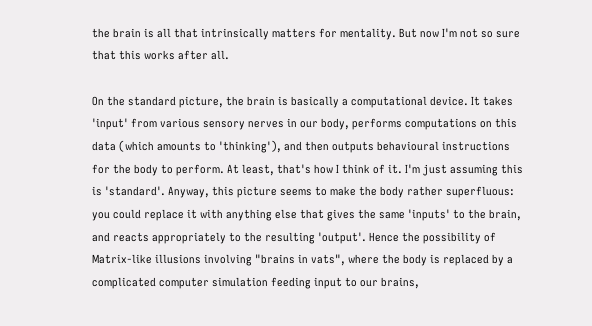the brain is all that intrinsically matters for mentality. But now I'm not so sure that this works after all.

On the standard picture, the brain is basically a computational device. It takes 'input' from various sensory nerves in our body, performs computations on this data (which amounts to 'thinking'), and then outputs behavioural instructions for the body to perform. At least, that's how I think of it. I'm just assuming this is 'standard'. Anyway, this picture seems to make the body rather superfluous: you could replace it with anything else that gives the same 'inputs' to the brain, and reacts appropriately to the resulting 'output'. Hence the possibility of Matrix-like illusions involving "brains in vats", where the body is replaced by a complicated computer simulation feeding input to our brains,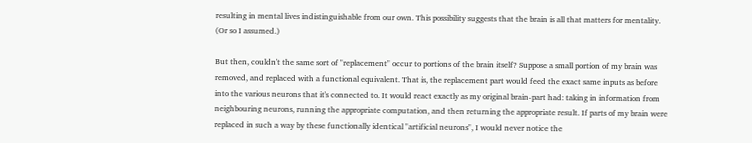resulting in mental lives indistinguishable from our own. This possibility suggests that the brain is all that matters for mentality. (Or so I assumed.)

But then, couldn't the same sort of "replacement" occur to portions of the brain itself? Suppose a small portion of my brain was removed, and replaced with a functional equivalent. That is, the replacement part would feed the exact same inputs as before into the various neurons that it's connected to. It would react exactly as my original brain-part had: taking in information from neighbouring neurons, running the appropriate computation, and then returning the appropriate result. If parts of my brain were replaced in such a way by these functionally identical "artificial neurons", I would never notice the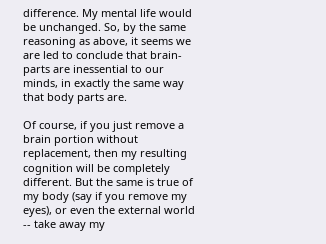difference. My mental life would be unchanged. So, by the same reasoning as above, it seems we are led to conclude that brain-parts are inessential to our minds, in exactly the same way that body parts are.

Of course, if you just remove a brain portion without replacement, then my resulting cognition will be completely different. But the same is true of my body (say if you remove my eyes), or even the external world -- take away my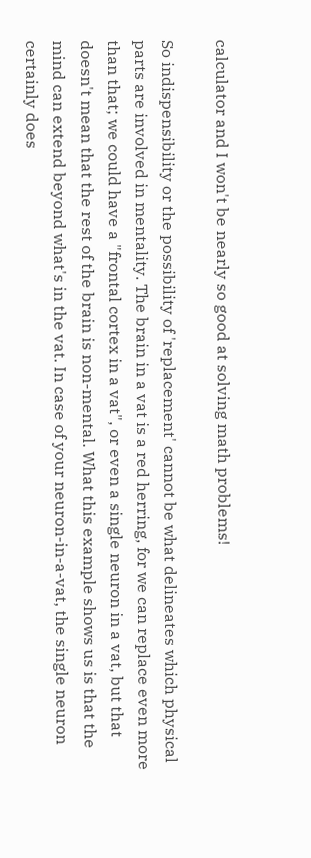calculator and I won't be nearly so good at solving math problems!

So indispensibility or the possibility of 'replacement' cannot be what delineates which physical parts are involved in mentality. The brain in a vat is a red herring, for we can replace even more than that; we could have a "frontal cortex in a vat", or even a single neuron in a vat, but that doesn't mean that the rest of the brain is non-mental. What this example shows us is that the mind can extend beyond what's in the vat. In case of your neuron-in-a-vat, the single neuron certainly does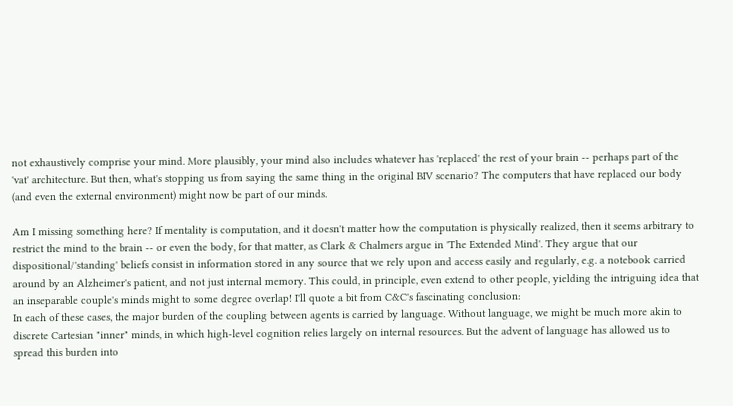not exhaustively comprise your mind. More plausibly, your mind also includes whatever has 'replaced' the rest of your brain -- perhaps part of the 'vat' architecture. But then, what's stopping us from saying the same thing in the original BIV scenario? The computers that have replaced our body (and even the external environment) might now be part of our minds.

Am I missing something here? If mentality is computation, and it doesn't matter how the computation is physically realized, then it seems arbitrary to restrict the mind to the brain -- or even the body, for that matter, as Clark & Chalmers argue in 'The Extended Mind'. They argue that our dispositional/'standing' beliefs consist in information stored in any source that we rely upon and access easily and regularly, e.g. a notebook carried around by an Alzheimer's patient, and not just internal memory. This could, in principle, even extend to other people, yielding the intriguing idea that an inseparable couple's minds might to some degree overlap! I'll quote a bit from C&C's fascinating conclusion:
In each of these cases, the major burden of the coupling between agents is carried by language. Without language, we might be much more akin to discrete Cartesian "inner" minds, in which high-level cognition relies largely on internal resources. But the advent of language has allowed us to spread this burden into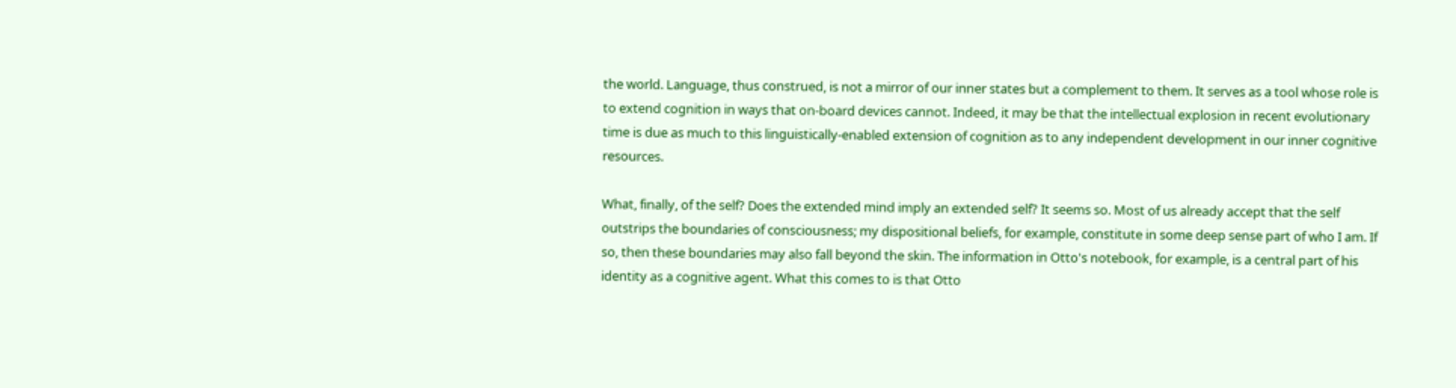the world. Language, thus construed, is not a mirror of our inner states but a complement to them. It serves as a tool whose role is to extend cognition in ways that on-board devices cannot. Indeed, it may be that the intellectual explosion in recent evolutionary time is due as much to this linguistically-enabled extension of cognition as to any independent development in our inner cognitive resources.

What, finally, of the self? Does the extended mind imply an extended self? It seems so. Most of us already accept that the self outstrips the boundaries of consciousness; my dispositional beliefs, for example, constitute in some deep sense part of who I am. If so, then these boundaries may also fall beyond the skin. The information in Otto's notebook, for example, is a central part of his identity as a cognitive agent. What this comes to is that Otto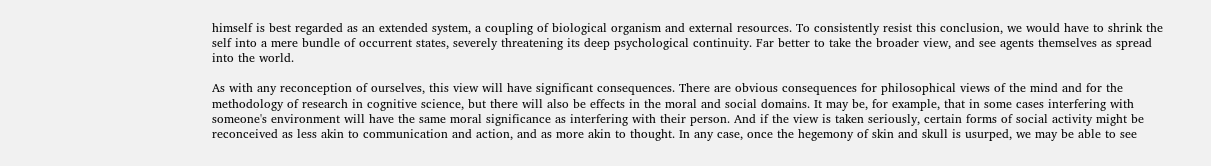himself is best regarded as an extended system, a coupling of biological organism and external resources. To consistently resist this conclusion, we would have to shrink the self into a mere bundle of occurrent states, severely threatening its deep psychological continuity. Far better to take the broader view, and see agents themselves as spread into the world.

As with any reconception of ourselves, this view will have significant consequences. There are obvious consequences for philosophical views of the mind and for the methodology of research in cognitive science, but there will also be effects in the moral and social domains. It may be, for example, that in some cases interfering with someone's environment will have the same moral significance as interfering with their person. And if the view is taken seriously, certain forms of social activity might be reconceived as less akin to communication and action, and as more akin to thought. In any case, once the hegemony of skin and skull is usurped, we may be able to see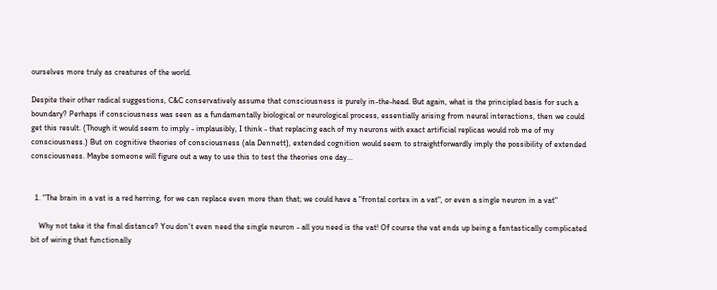ourselves more truly as creatures of the world.

Despite their other radical suggestions, C&C conservatively assume that consciousness is purely in-the-head. But again, what is the principled basis for such a boundary? Perhaps if consciousness was seen as a fundamentally biological or neurological process, essentially arising from neural interactions, then we could get this result. (Though it would seem to imply - implausibly, I think - that replacing each of my neurons with exact artificial replicas would rob me of my consciousness.) But on cognitive theories of consciousness (ala Dennett), extended cognition would seem to straightforwardly imply the possibility of extended consciousness. Maybe someone will figure out a way to use this to test the theories one day...


  1. "The brain in a vat is a red herring, for we can replace even more than that; we could have a "frontal cortex in a vat", or even a single neuron in a vat"

    Why not take it the final distance? You don't even need the single neuron - all you need is the vat! Of course the vat ends up being a fantastically complicated bit of wiring that functionally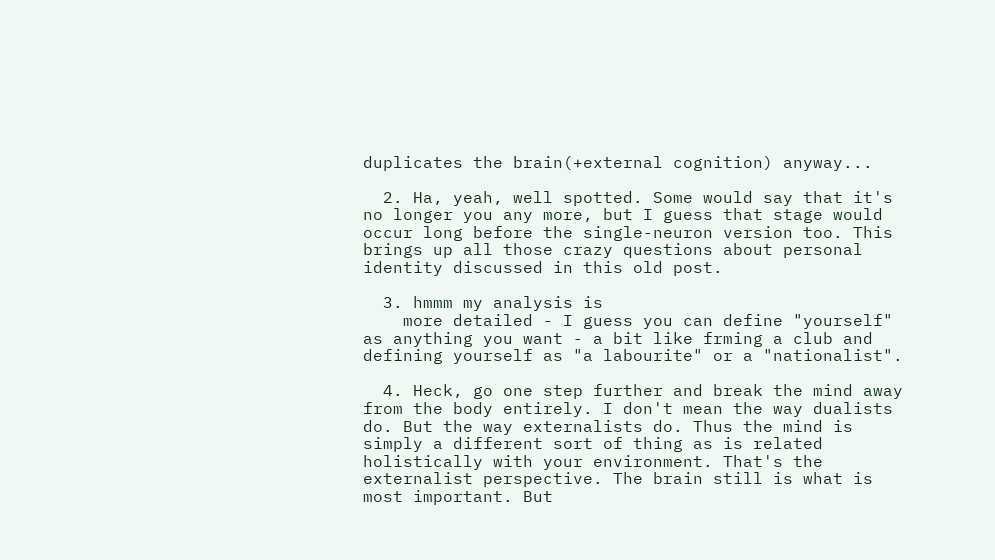duplicates the brain(+external cognition) anyway...

  2. Ha, yeah, well spotted. Some would say that it's no longer you any more, but I guess that stage would occur long before the single-neuron version too. This brings up all those crazy questions about personal identity discussed in this old post.

  3. hmmm my analysis is
    more detailed - I guess you can define "yourself" as anything you want - a bit like frming a club and defining yourself as "a labourite" or a "nationalist".

  4. Heck, go one step further and break the mind away from the body entirely. I don't mean the way dualists do. But the way externalists do. Thus the mind is simply a different sort of thing as is related holistically with your environment. That's the externalist perspective. The brain still is what is most important. But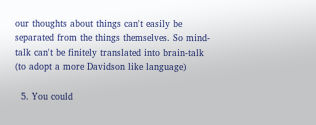our thoughts about things can't easily be separated from the things themselves. So mind-talk can't be finitely translated into brain-talk (to adopt a more Davidson like language)

  5. You could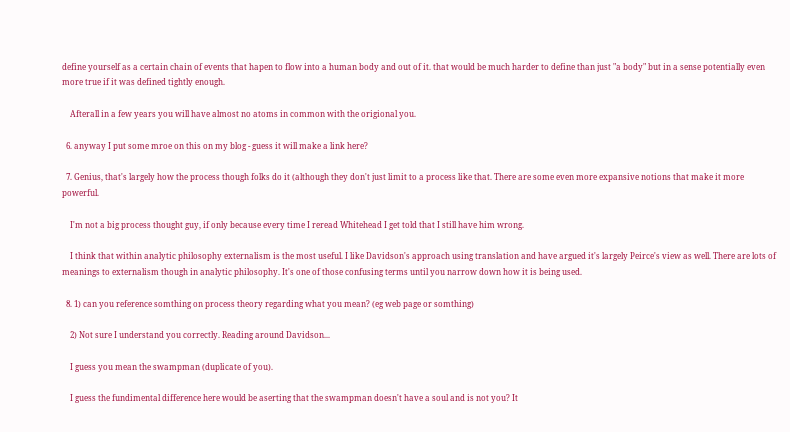define yourself as a certain chain of events that hapen to flow into a human body and out of it. that would be much harder to define than just "a body" but in a sense potentially even more true if it was defined tightly enough.

    Afterall in a few years you will have almost no atoms in common with the origional you.

  6. anyway I put some mroe on this on my blog - guess it will make a link here?

  7. Genius, that's largely how the process though folks do it (although they don't just limit to a process like that. There are some even more expansive notions that make it more powerful.

    I'm not a big process thought guy, if only because every time I reread Whitehead I get told that I still have him wrong.

    I think that within analytic philosophy externalism is the most useful. I like Davidson's approach using translation and have argued it's largely Peirce's view as well. There are lots of meanings to externalism though in analytic philosophy. It's one of those confusing terms until you narrow down how it is being used.

  8. 1) can you reference somthing on process theory regarding what you mean? (eg web page or somthing)

    2) Not sure I understand you correctly. Reading around Davidson...

    I guess you mean the swampman (duplicate of you).

    I guess the fundimental difference here would be aserting that the swampman doesn't have a soul and is not you? It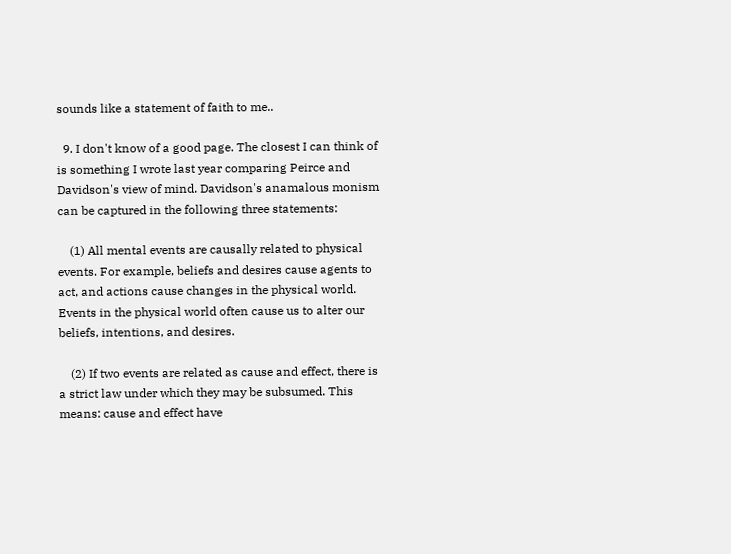sounds like a statement of faith to me..

  9. I don't know of a good page. The closest I can think of is something I wrote last year comparing Peirce and Davidson's view of mind. Davidson's anamalous monism can be captured in the following three statements:

    (1) All mental events are causally related to physical events. For example, beliefs and desires cause agents to act, and actions cause changes in the physical world. Events in the physical world often cause us to alter our beliefs, intentions, and desires.

    (2) If two events are related as cause and effect, there is a strict law under which they may be subsumed. This means: cause and effect have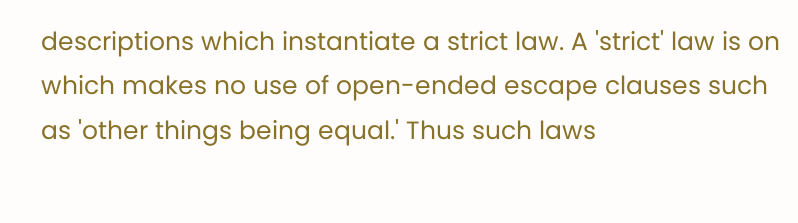descriptions which instantiate a strict law. A 'strict' law is on which makes no use of open-ended escape clauses such as 'other things being equal.' Thus such laws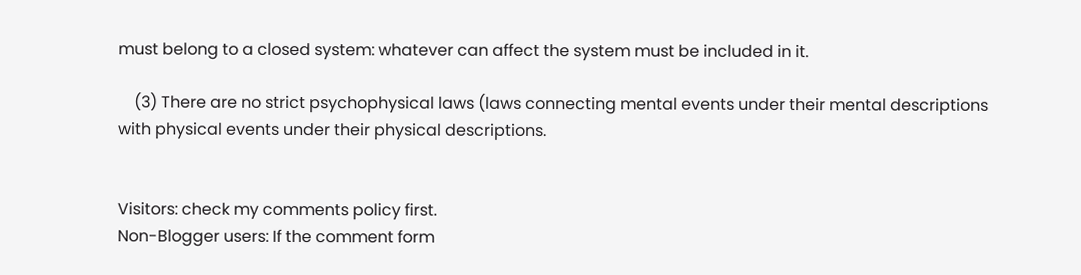must belong to a closed system: whatever can affect the system must be included in it.

    (3) There are no strict psychophysical laws (laws connecting mental events under their mental descriptions with physical events under their physical descriptions.


Visitors: check my comments policy first.
Non-Blogger users: If the comment form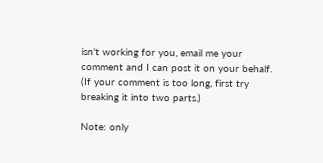isn't working for you, email me your comment and I can post it on your behalf. (If your comment is too long, first try breaking it into two parts.)

Note: only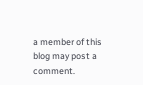a member of this blog may post a comment.